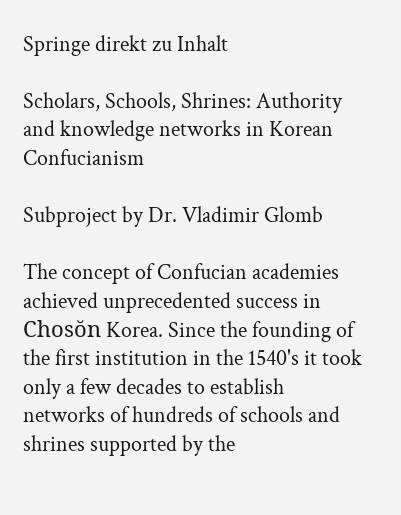Springe direkt zu Inhalt

Scholars, Schools, Shrines: Authority and knowledge networks in Korean Confucianism

Subproject by Dr. Vladimir Glomb

The concept of Confucian academies achieved unprecedented success in Chosŏn Korea. Since the founding of the first institution in the 1540's it took only a few decades to establish networks of hundreds of schools and shrines supported by the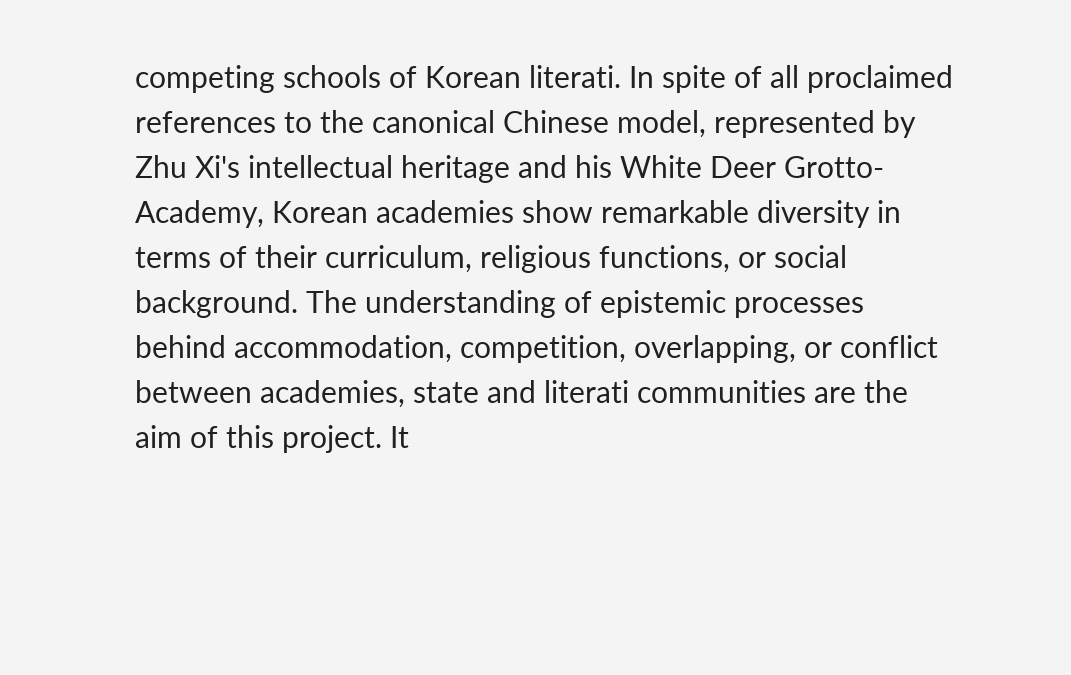competing schools of Korean literati. In spite of all proclaimed references to the canonical Chinese model, represented by Zhu Xi's intellectual heritage and his White Deer Grotto-Academy, Korean academies show remarkable diversity in terms of their curriculum, religious functions, or social background. The understanding of epistemic processes behind accommodation, competition, overlapping, or conflict between academies, state and literati communities are the aim of this project. It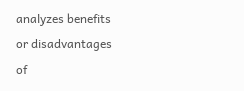analyzes benefits or disadvantages of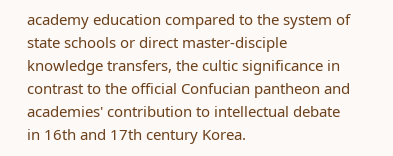academy education compared to the system of state schools or direct master-disciple knowledge transfers, the cultic significance in contrast to the official Confucian pantheon and academies' contribution to intellectual debate in 16th and 17th century Korea.